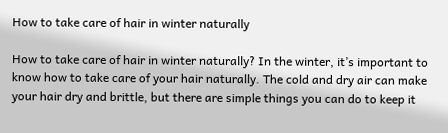How to take care of hair in winter naturally

How to take care of hair in winter naturally? In the winter, it’s important to know how to take care of your hair naturally. The cold and dry air can make your hair dry and brittle, but there are simple things you can do to keep it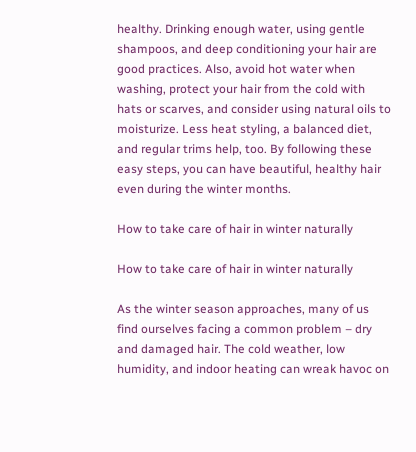healthy. Drinking enough water, using gentle shampoos, and deep conditioning your hair are good practices. Also, avoid hot water when washing, protect your hair from the cold with hats or scarves, and consider using natural oils to moisturize. Less heat styling, a balanced diet, and regular trims help, too. By following these easy steps, you can have beautiful, healthy hair even during the winter months.

How to take care of hair in winter naturally

How to take care of hair in winter naturally

As the winter season approaches, many of us find ourselves facing a common problem – dry and damaged hair. The cold weather, low humidity, and indoor heating can wreak havoc on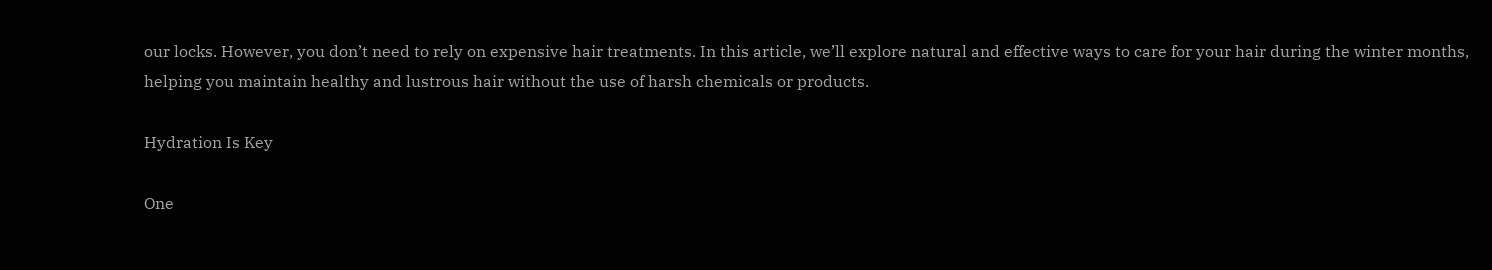our locks. However, you don’t need to rely on expensive hair treatments. In this article, we’ll explore natural and effective ways to care for your hair during the winter months, helping you maintain healthy and lustrous hair without the use of harsh chemicals or products.

Hydration Is Key

One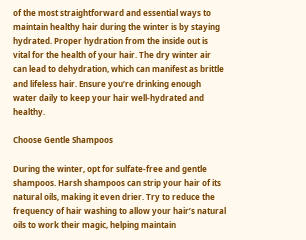of the most straightforward and essential ways to maintain healthy hair during the winter is by staying hydrated. Proper hydration from the inside out is vital for the health of your hair. The dry winter air can lead to dehydration, which can manifest as brittle and lifeless hair. Ensure you’re drinking enough water daily to keep your hair well-hydrated and healthy.

Choose Gentle Shampoos

During the winter, opt for sulfate-free and gentle shampoos. Harsh shampoos can strip your hair of its natural oils, making it even drier. Try to reduce the frequency of hair washing to allow your hair’s natural oils to work their magic, helping maintain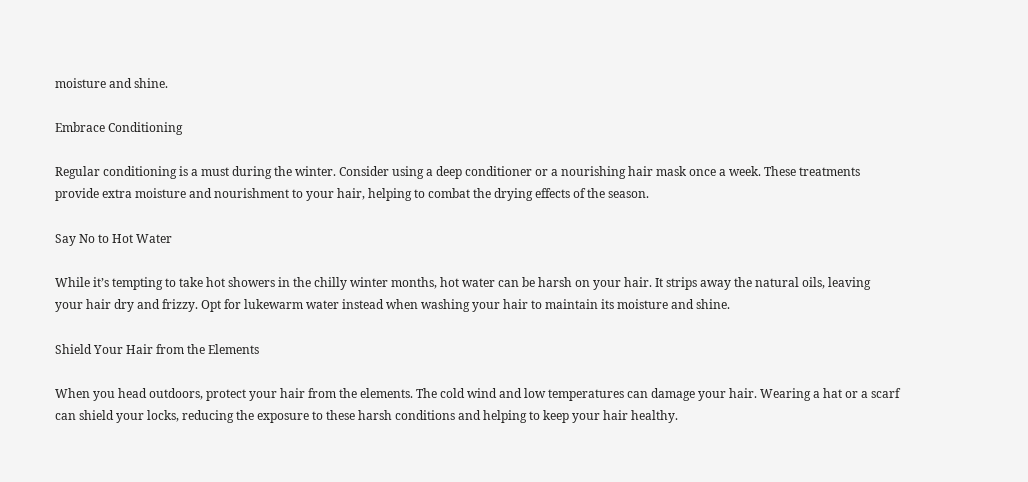moisture and shine.

Embrace Conditioning

Regular conditioning is a must during the winter. Consider using a deep conditioner or a nourishing hair mask once a week. These treatments provide extra moisture and nourishment to your hair, helping to combat the drying effects of the season.

Say No to Hot Water

While it’s tempting to take hot showers in the chilly winter months, hot water can be harsh on your hair. It strips away the natural oils, leaving your hair dry and frizzy. Opt for lukewarm water instead when washing your hair to maintain its moisture and shine.

Shield Your Hair from the Elements

When you head outdoors, protect your hair from the elements. The cold wind and low temperatures can damage your hair. Wearing a hat or a scarf can shield your locks, reducing the exposure to these harsh conditions and helping to keep your hair healthy.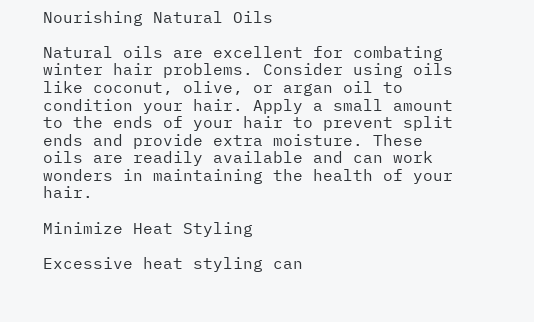Nourishing Natural Oils

Natural oils are excellent for combating winter hair problems. Consider using oils like coconut, olive, or argan oil to condition your hair. Apply a small amount to the ends of your hair to prevent split ends and provide extra moisture. These oils are readily available and can work wonders in maintaining the health of your hair.

Minimize Heat Styling

Excessive heat styling can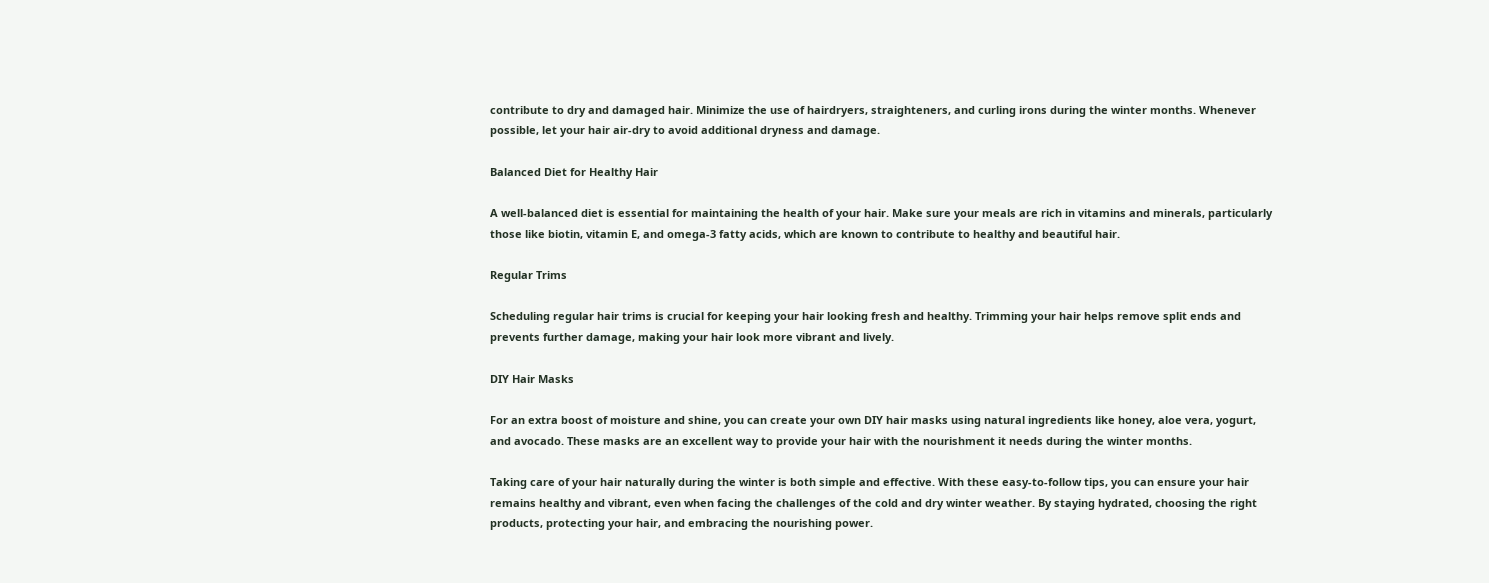contribute to dry and damaged hair. Minimize the use of hairdryers, straighteners, and curling irons during the winter months. Whenever possible, let your hair air-dry to avoid additional dryness and damage.

Balanced Diet for Healthy Hair

A well-balanced diet is essential for maintaining the health of your hair. Make sure your meals are rich in vitamins and minerals, particularly those like biotin, vitamin E, and omega-3 fatty acids, which are known to contribute to healthy and beautiful hair.

Regular Trims

Scheduling regular hair trims is crucial for keeping your hair looking fresh and healthy. Trimming your hair helps remove split ends and prevents further damage, making your hair look more vibrant and lively.

DIY Hair Masks

For an extra boost of moisture and shine, you can create your own DIY hair masks using natural ingredients like honey, aloe vera, yogurt, and avocado. These masks are an excellent way to provide your hair with the nourishment it needs during the winter months.

Taking care of your hair naturally during the winter is both simple and effective. With these easy-to-follow tips, you can ensure your hair remains healthy and vibrant, even when facing the challenges of the cold and dry winter weather. By staying hydrated, choosing the right products, protecting your hair, and embracing the nourishing power.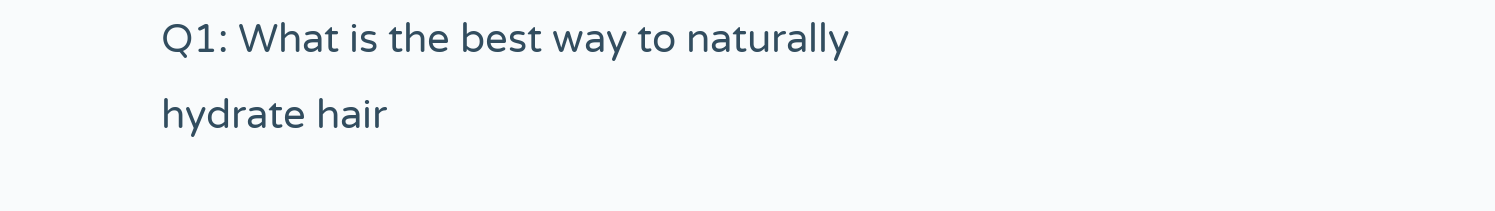Q1: What is the best way to naturally hydrate hair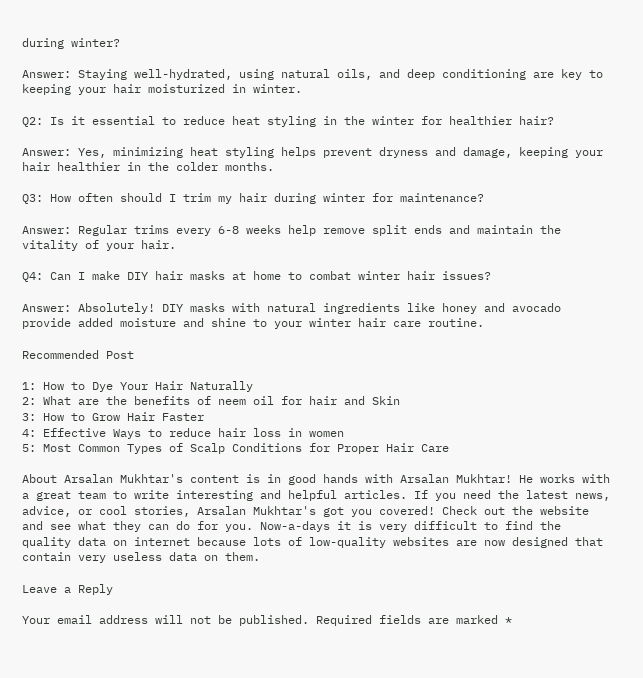during winter?

Answer: Staying well-hydrated, using natural oils, and deep conditioning are key to keeping your hair moisturized in winter.

Q2: Is it essential to reduce heat styling in the winter for healthier hair?

Answer: Yes, minimizing heat styling helps prevent dryness and damage, keeping your hair healthier in the colder months.

Q3: How often should I trim my hair during winter for maintenance?

Answer: Regular trims every 6-8 weeks help remove split ends and maintain the vitality of your hair.

Q4: Can I make DIY hair masks at home to combat winter hair issues?

Answer: Absolutely! DIY masks with natural ingredients like honey and avocado provide added moisture and shine to your winter hair care routine.

Recommended Post

1: How to Dye Your Hair Naturally
2: What are the benefits of neem oil for hair and Skin
3: How to Grow Hair Faster
4: Effective Ways to reduce hair loss in women
5: Most Common Types of Scalp Conditions for Proper Hair Care

About Arsalan Mukhtar's content is in good hands with Arsalan Mukhtar! He works with a great team to write interesting and helpful articles. If you need the latest news, advice, or cool stories, Arsalan Mukhtar's got you covered! Check out the website and see what they can do for you. Now-a-days it is very difficult to find the quality data on internet because lots of low-quality websites are now designed that contain very useless data on them.

Leave a Reply

Your email address will not be published. Required fields are marked *